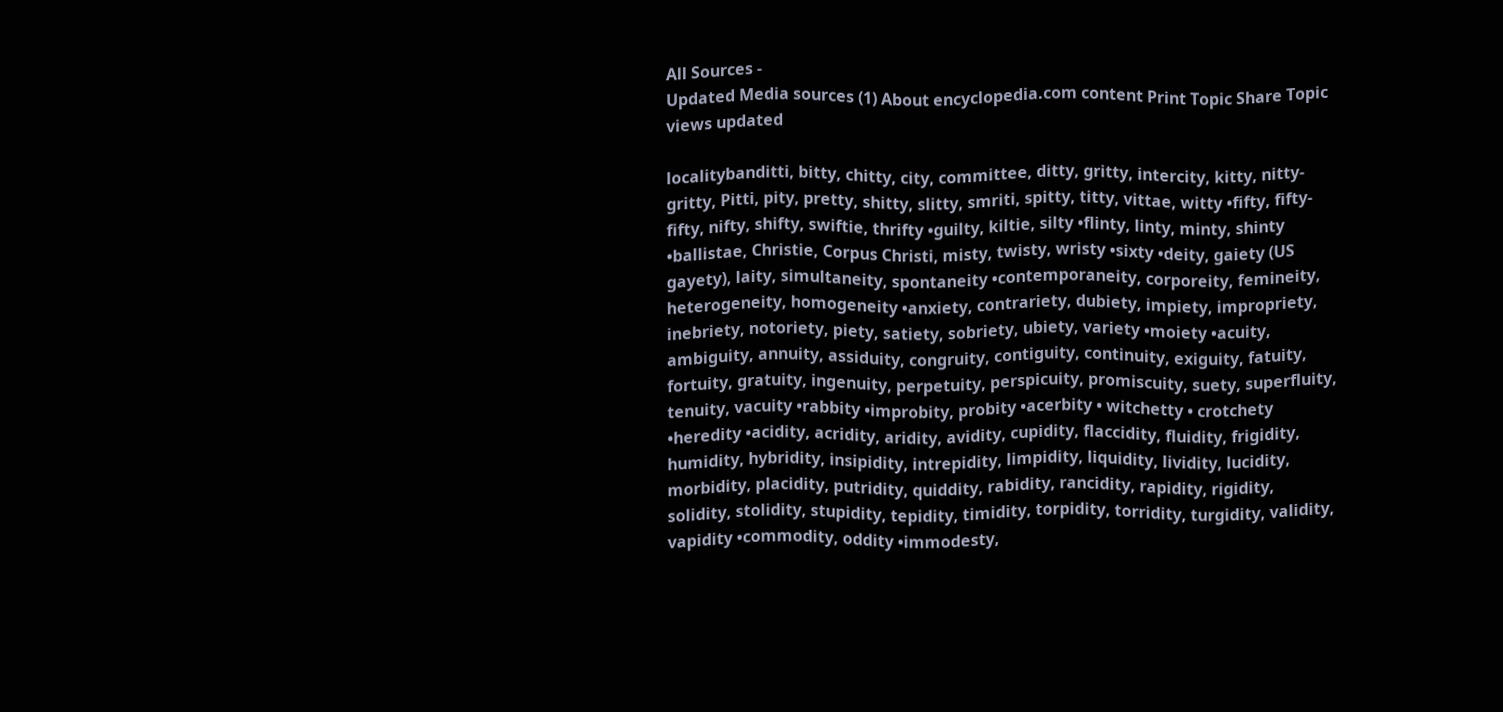All Sources -
Updated Media sources (1) About encyclopedia.com content Print Topic Share Topic
views updated

localitybanditti, bitty, chitty, city, committee, ditty, gritty, intercity, kitty, nitty-gritty, Pitti, pity, pretty, shitty, slitty, smriti, spitty, titty, vittae, witty •fifty, fifty-fifty, nifty, shifty, swiftie, thrifty •guilty, kiltie, silty •flinty, linty, minty, shinty •ballistae, Christie, Corpus Christi, misty, twisty, wristy •sixty •deity, gaiety (US gayety), laity, simultaneity, spontaneity •contemporaneity, corporeity, femineity, heterogeneity, homogeneity •anxiety, contrariety, dubiety, impiety, impropriety, inebriety, notoriety, piety, satiety, sobriety, ubiety, variety •moiety •acuity, ambiguity, annuity, assiduity, congruity, contiguity, continuity, exiguity, fatuity, fortuity, gratuity, ingenuity, perpetuity, perspicuity, promiscuity, suety, superfluity, tenuity, vacuity •rabbity •improbity, probity •acerbity • witchetty • crotchety •heredity •acidity, acridity, aridity, avidity, cupidity, flaccidity, fluidity, frigidity, humidity, hybridity, insipidity, intrepidity, limpidity, liquidity, lividity, lucidity, morbidity, placidity, putridity, quiddity, rabidity, rancidity, rapidity, rigidity, solidity, stolidity, stupidity, tepidity, timidity, torpidity, torridity, turgidity, validity, vapidity •commodity, oddity •immodesty,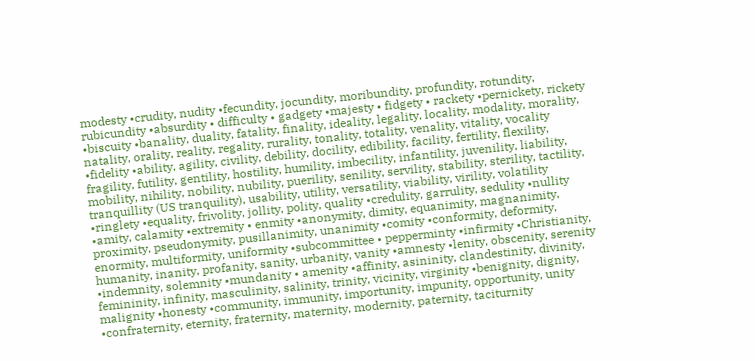modesty •crudity, nudity •fecundity, jocundity, moribundity, profundity, rotundity, rubicundity •absurdity • difficulty • gadgety •majesty • fidgety • rackety •pernickety, rickety •biscuity •banality, duality, fatality, finality, ideality, legality, locality, modality, morality, natality, orality, reality, regality, rurality, tonality, totality, venality, vitality, vocality •fidelity •ability, agility, civility, debility, docility, edibility, facility, fertility, flexility, fragility, futility, gentility, hostility, humility, imbecility, infantility, juvenility, liability, mobility, nihility, nobility, nubility, puerility, senility, servility, stability, sterility, tactility, tranquillity (US tranquility), usability, utility, versatility, viability, virility, volatility •ringlety •equality, frivolity, jollity, polity, quality •credulity, garrulity, sedulity •nullity •amity, calamity •extremity • enmity •anonymity, dimity, equanimity, magnanimity, proximity, pseudonymity, pusillanimity, unanimity •comity •conformity, deformity, enormity, multiformity, uniformity •subcommittee • pepperminty •infirmity •Christianity, humanity, inanity, profanity, sanity, urbanity, vanity •amnesty •lenity, obscenity, serenity •indemnity, solemnity •mundanity • amenity •affinity, asininity, clandestinity, divinity, femininity, infinity, masculinity, salinity, trinity, vicinity, virginity •benignity, dignity, malignity •honesty •community, immunity, importunity, impunity, opportunity, unity •confraternity, eternity, fraternity, maternity, modernity, paternity, taciturnity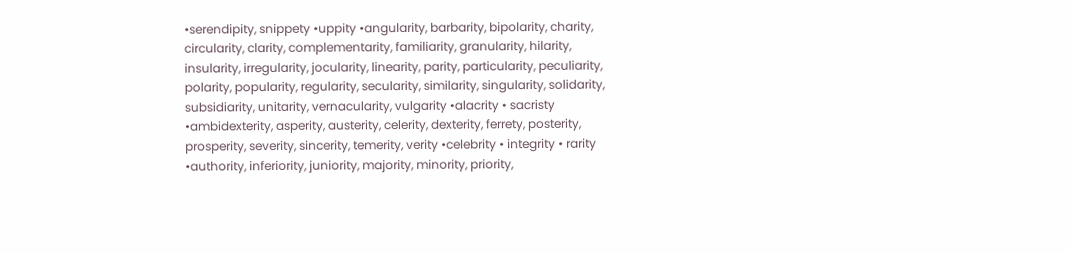•serendipity, snippety •uppity •angularity, barbarity, bipolarity, charity, circularity, clarity, complementarity, familiarity, granularity, hilarity, insularity, irregularity, jocularity, linearity, parity, particularity, peculiarity, polarity, popularity, regularity, secularity, similarity, singularity, solidarity, subsidiarity, unitarity, vernacularity, vulgarity •alacrity • sacristy •ambidexterity, asperity, austerity, celerity, dexterity, ferrety, posterity, prosperity, severity, sincerity, temerity, verity •celebrity • integrity • rarity •authority, inferiority, juniority, majority, minority, priority,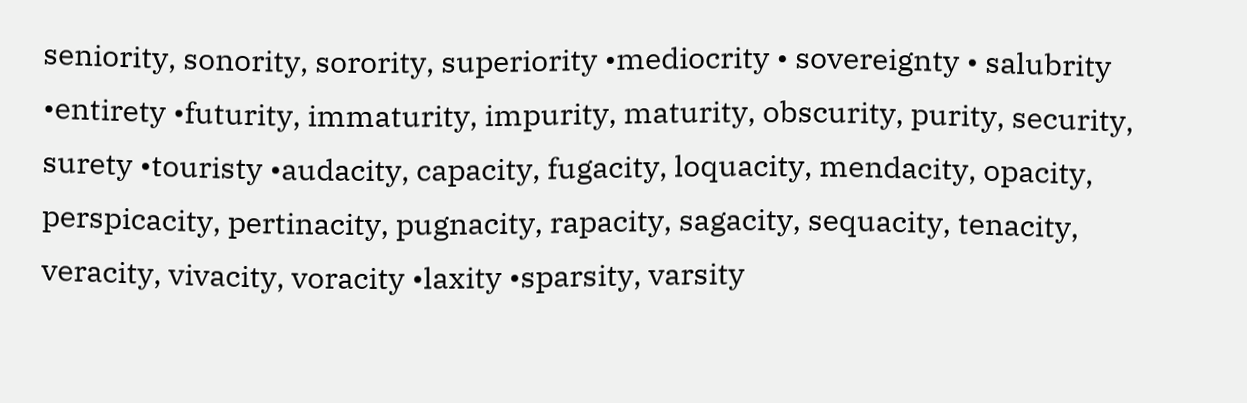seniority, sonority, sorority, superiority •mediocrity • sovereignty • salubrity •entirety •futurity, immaturity, impurity, maturity, obscurity, purity, security, surety •touristy •audacity, capacity, fugacity, loquacity, mendacity, opacity, perspicacity, pertinacity, pugnacity, rapacity, sagacity, sequacity, tenacity, veracity, vivacity, voracity •laxity •sparsity, varsity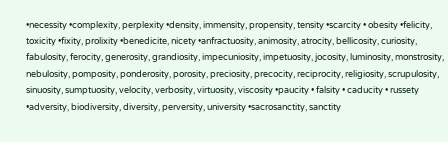•necessity •complexity, perplexity •density, immensity, propensity, tensity •scarcity • obesity •felicity, toxicity •fixity, prolixity •benedicite, nicety •anfractuosity, animosity, atrocity, bellicosity, curiosity, fabulosity, ferocity, generosity, grandiosity, impecuniosity, impetuosity, jocosity, luminosity, monstrosity, nebulosity, pomposity, ponderosity, porosity, preciosity, precocity, reciprocity, religiosity, scrupulosity, sinuosity, sumptuosity, velocity, verbosity, virtuosity, viscosity •paucity • falsity • caducity • russety •adversity, biodiversity, diversity, perversity, university •sacrosanctity, sanctity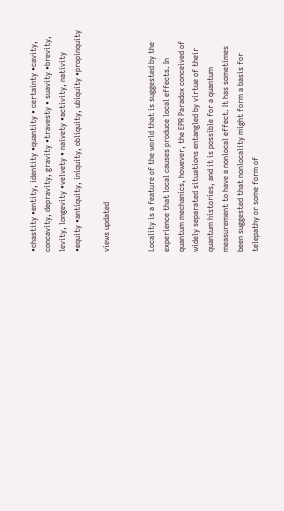•chastity •entity, identity •quantity • certainty •cavity, concavity, depravity, gravity •travesty • suavity •brevity, levity, longevity •velvety • naivety •activity, nativity •equity •antiquity, iniquity, obliquity, ubiquity •propinquity

views updated


Locality is a feature of the world that is suggested by the experience that local causes produce local effects. In quantum mechanics, however, the EPR Paradox conceived of widely separated situations entangled by virtue of their quantum histories, and it is possible for a quantum measurement to have a nonlocal effect. It has sometimes been suggested that nonlocality might form a basis for telepathy or some form of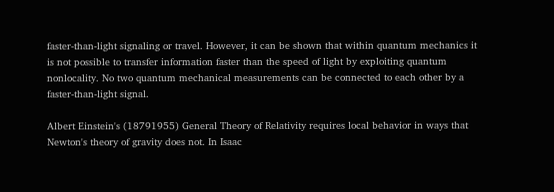faster-than-light signaling or travel. However, it can be shown that within quantum mechanics it is not possible to transfer information faster than the speed of light by exploiting quantum nonlocality. No two quantum mechanical measurements can be connected to each other by a faster-than-light signal.

Albert Einstein's (18791955) General Theory of Relativity requires local behavior in ways that Newton's theory of gravity does not. In Isaac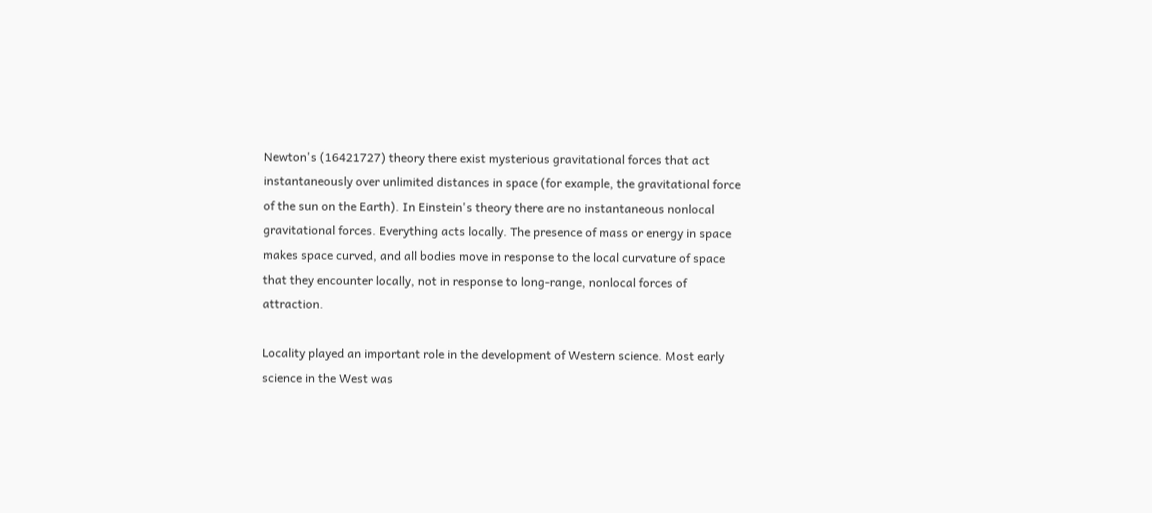Newton's (16421727) theory there exist mysterious gravitational forces that act instantaneously over unlimited distances in space (for example, the gravitational force of the sun on the Earth). In Einstein's theory there are no instantaneous nonlocal gravitational forces. Everything acts locally. The presence of mass or energy in space makes space curved, and all bodies move in response to the local curvature of space that they encounter locally, not in response to long-range, nonlocal forces of attraction.

Locality played an important role in the development of Western science. Most early science in the West was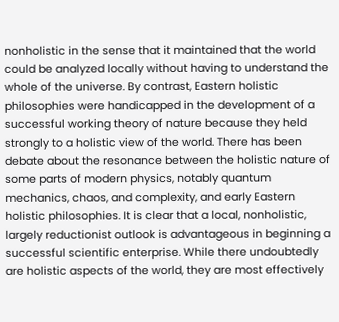nonholistic in the sense that it maintained that the world could be analyzed locally without having to understand the whole of the universe. By contrast, Eastern holistic philosophies were handicapped in the development of a successful working theory of nature because they held strongly to a holistic view of the world. There has been debate about the resonance between the holistic nature of some parts of modern physics, notably quantum mechanics, chaos, and complexity, and early Eastern holistic philosophies. It is clear that a local, nonholistic, largely reductionist outlook is advantageous in beginning a successful scientific enterprise. While there undoubtedly are holistic aspects of the world, they are most effectively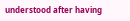understood after having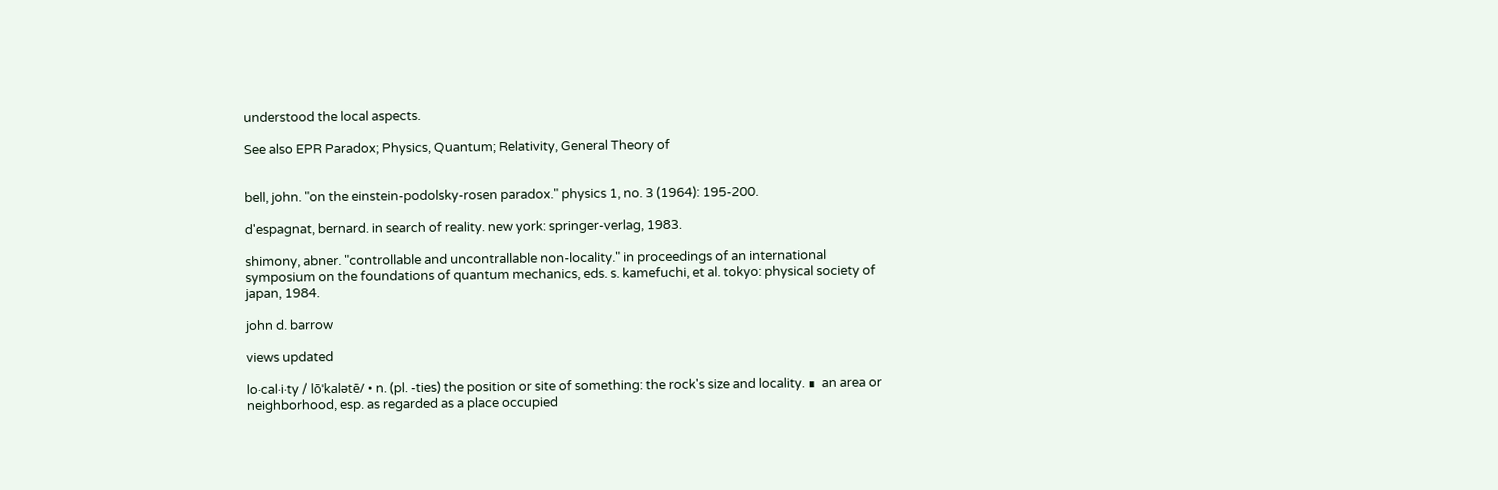understood the local aspects.

See also EPR Paradox; Physics, Quantum; Relativity, General Theory of


bell, john. "on the einstein-podolsky-rosen paradox." physics 1, no. 3 (1964): 195-200.

d'espagnat, bernard. in search of reality. new york: springer-verlag, 1983.

shimony, abner. "controllable and uncontrallable non-locality." in proceedings of an international symposium on the foundations of quantum mechanics, eds. s. kamefuchi, et al. tokyo: physical society of japan, 1984.

john d. barrow

views updated

lo·cal·i·ty / lōˈkalətē/ • n. (pl. -ties) the position or site of something: the rock's size and locality. ∎  an area or neighborhood, esp. as regarded as a place occupied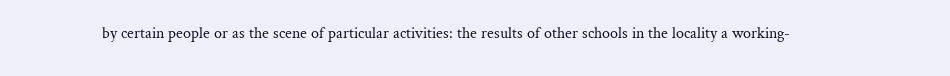by certain people or as the scene of particular activities: the results of other schools in the locality a working-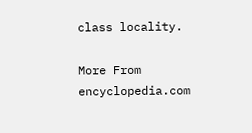class locality.

More From encyclopedia.com